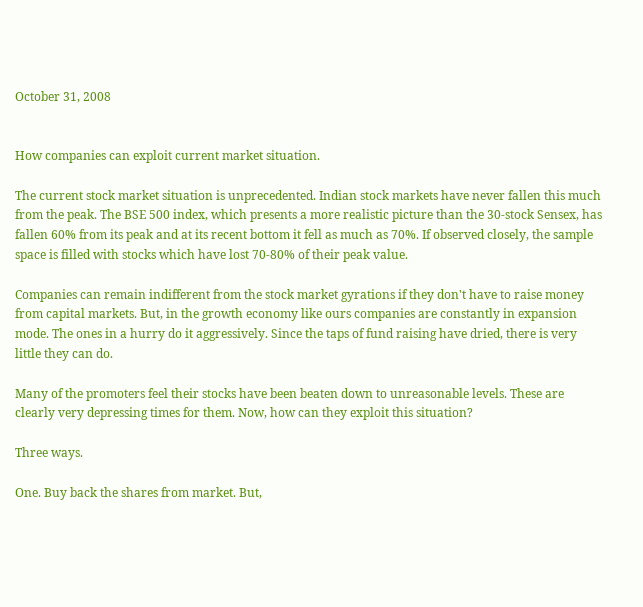October 31, 2008


How companies can exploit current market situation.

The current stock market situation is unprecedented. Indian stock markets have never fallen this much from the peak. The BSE 500 index, which presents a more realistic picture than the 30-stock Sensex, has fallen 60% from its peak and at its recent bottom it fell as much as 70%. If observed closely, the sample space is filled with stocks which have lost 70-80% of their peak value.

Companies can remain indifferent from the stock market gyrations if they don't have to raise money from capital markets. But, in the growth economy like ours companies are constantly in expansion mode. The ones in a hurry do it aggressively. Since the taps of fund raising have dried, there is very little they can do.

Many of the promoters feel their stocks have been beaten down to unreasonable levels. These are clearly very depressing times for them. Now, how can they exploit this situation?

Three ways.

One. Buy back the shares from market. But,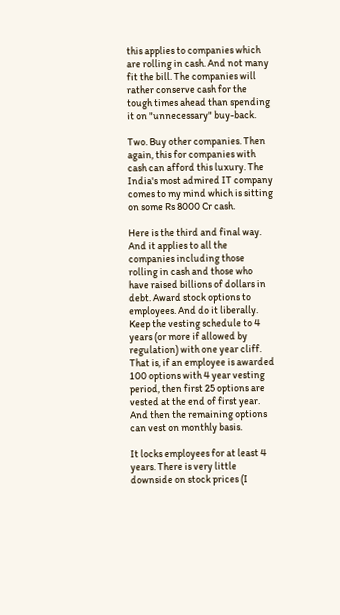this applies to companies which are rolling in cash. And not many fit the bill. The companies will rather conserve cash for the tough times ahead than spending it on "unnecessary" buy-back.

Two. Buy other companies. Then again, this for companies with cash can afford this luxury. The India's most admired IT company comes to my mind which is sitting on some Rs 8000 Cr cash.

Here is the third and final way. And it applies to all the companies including those rolling in cash and those who have raised billions of dollars in debt. Award stock options to employees. And do it liberally. Keep the vesting schedule to 4 years (or more if allowed by regulation) with one year cliff. That is, if an employee is awarded 100 options with 4 year vesting period, then first 25 options are vested at the end of first year. And then the remaining options can vest on monthly basis.

It locks employees for at least 4 years. There is very little downside on stock prices (I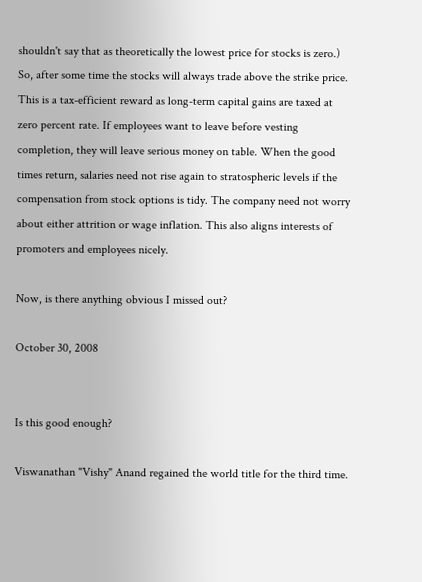shouldn't say that as theoretically the lowest price for stocks is zero.) So, after some time the stocks will always trade above the strike price. This is a tax-efficient reward as long-term capital gains are taxed at zero percent rate. If employees want to leave before vesting completion, they will leave serious money on table. When the good times return, salaries need not rise again to stratospheric levels if the compensation from stock options is tidy. The company need not worry about either attrition or wage inflation. This also aligns interests of promoters and employees nicely.

Now, is there anything obvious I missed out?

October 30, 2008


Is this good enough?

Viswanathan "Vishy" Anand regained the world title for the third time.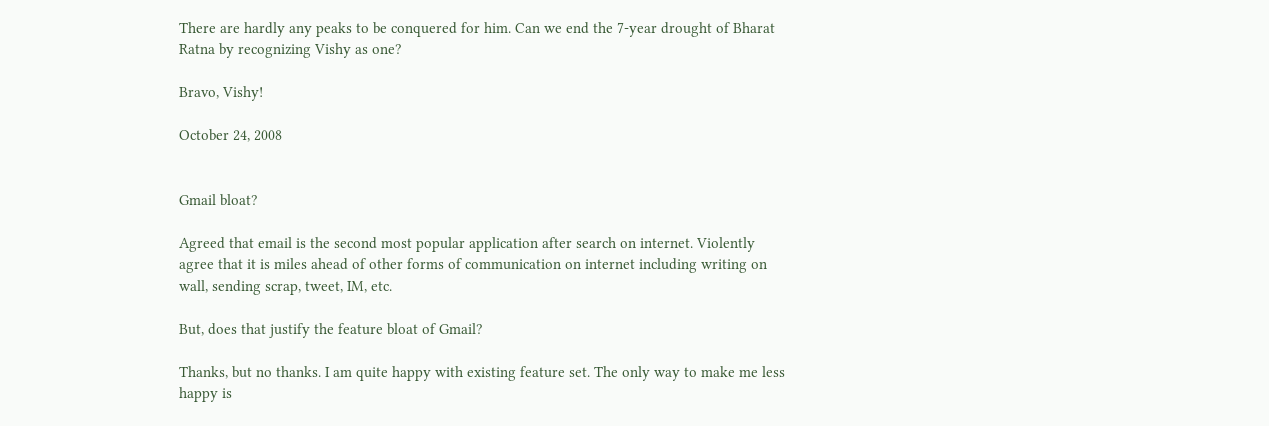There are hardly any peaks to be conquered for him. Can we end the 7-year drought of Bharat Ratna by recognizing Vishy as one?

Bravo, Vishy!

October 24, 2008


Gmail bloat?

Agreed that email is the second most popular application after search on internet. Violently agree that it is miles ahead of other forms of communication on internet including writing on wall, sending scrap, tweet, IM, etc.

But, does that justify the feature bloat of Gmail?

Thanks, but no thanks. I am quite happy with existing feature set. The only way to make me less happy is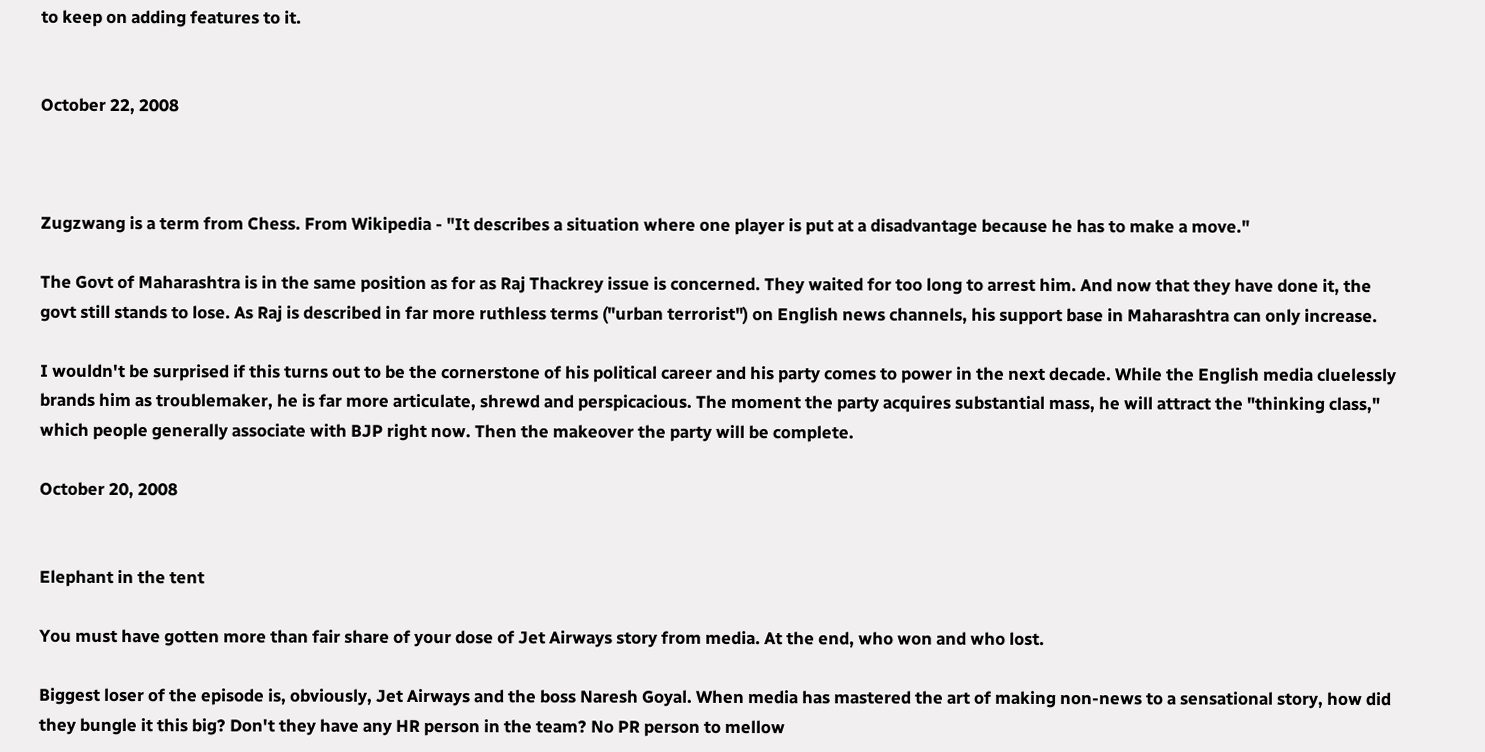to keep on adding features to it.


October 22, 2008



Zugzwang is a term from Chess. From Wikipedia - "It describes a situation where one player is put at a disadvantage because he has to make a move."

The Govt of Maharashtra is in the same position as for as Raj Thackrey issue is concerned. They waited for too long to arrest him. And now that they have done it, the govt still stands to lose. As Raj is described in far more ruthless terms ("urban terrorist") on English news channels, his support base in Maharashtra can only increase.

I wouldn't be surprised if this turns out to be the cornerstone of his political career and his party comes to power in the next decade. While the English media cluelessly brands him as troublemaker, he is far more articulate, shrewd and perspicacious. The moment the party acquires substantial mass, he will attract the "thinking class," which people generally associate with BJP right now. Then the makeover the party will be complete.

October 20, 2008


Elephant in the tent

You must have gotten more than fair share of your dose of Jet Airways story from media. At the end, who won and who lost.

Biggest loser of the episode is, obviously, Jet Airways and the boss Naresh Goyal. When media has mastered the art of making non-news to a sensational story, how did they bungle it this big? Don't they have any HR person in the team? No PR person to mellow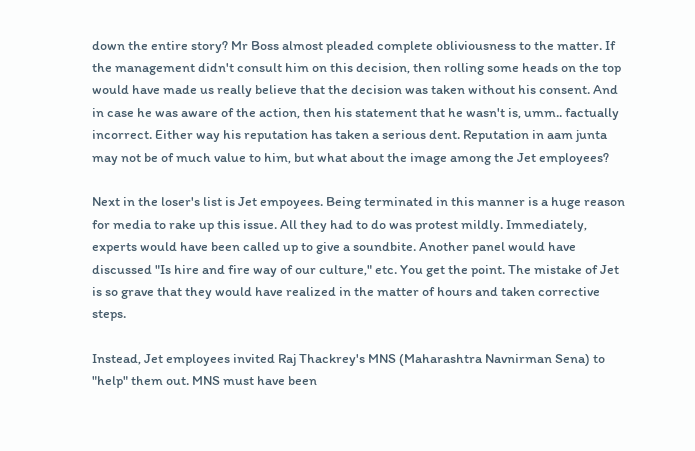down the entire story? Mr Boss almost pleaded complete obliviousness to the matter. If the management didn't consult him on this decision, then rolling some heads on the top would have made us really believe that the decision was taken without his consent. And in case he was aware of the action, then his statement that he wasn't is, umm.. factually incorrect. Either way his reputation has taken a serious dent. Reputation in aam junta may not be of much value to him, but what about the image among the Jet employees?

Next in the loser's list is Jet empoyees. Being terminated in this manner is a huge reason for media to rake up this issue. All they had to do was protest mildly. Immediately, experts would have been called up to give a soundbite. Another panel would have discussed "Is hire and fire way of our culture," etc. You get the point. The mistake of Jet is so grave that they would have realized in the matter of hours and taken corrective steps.

Instead, Jet employees invited Raj Thackrey's MNS (Maharashtra Navnirman Sena) to "help" them out. MNS must have been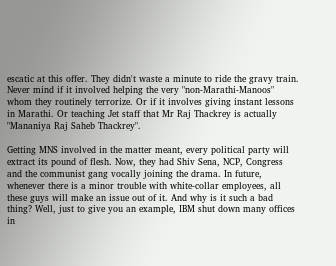escatic at this offer. They didn't waste a minute to ride the gravy train. Never mind if it involved helping the very "non-Marathi-Manoos" whom they routinely terrorize. Or if it involves giving instant lessons in Marathi. Or teaching Jet staff that Mr Raj Thackrey is actually "Mananiya Raj Saheb Thackrey".

Getting MNS involved in the matter meant, every political party will extract its pound of flesh. Now, they had Shiv Sena, NCP, Congress and the communist gang vocally joining the drama. In future, whenever there is a minor trouble with white-collar employees, all these guys will make an issue out of it. And why is it such a bad thing? Well, just to give you an example, IBM shut down many offices in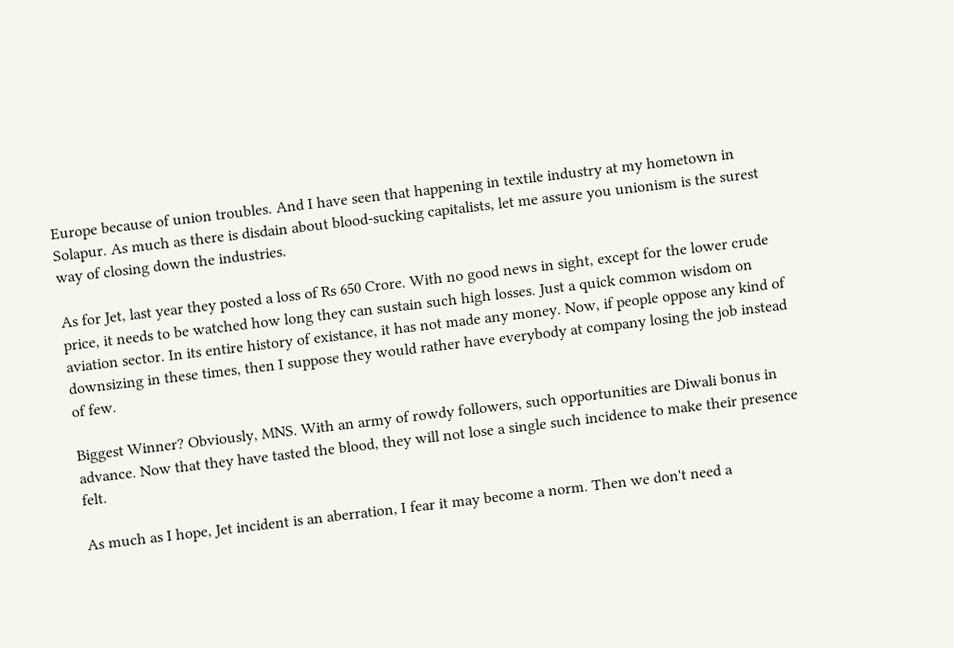Europe because of union troubles. And I have seen that happening in textile industry at my hometown in Solapur. As much as there is disdain about blood-sucking capitalists, let me assure you unionism is the surest way of closing down the industries.

As for Jet, last year they posted a loss of Rs 650 Crore. With no good news in sight, except for the lower crude price, it needs to be watched how long they can sustain such high losses. Just a quick common wisdom on aviation sector. In its entire history of existance, it has not made any money. Now, if people oppose any kind of downsizing in these times, then I suppose they would rather have everybody at company losing the job instead of few.

Biggest Winner? Obviously, MNS. With an army of rowdy followers, such opportunities are Diwali bonus in advance. Now that they have tasted the blood, they will not lose a single such incidence to make their presence felt.

As much as I hope, Jet incident is an aberration, I fear it may become a norm. Then we don't need a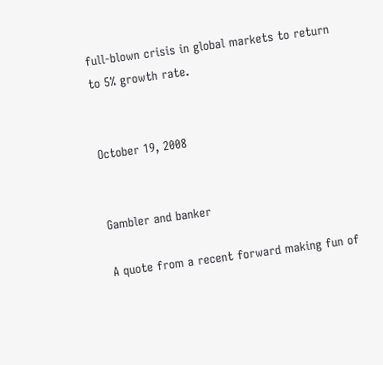full-blown crisis in global markets to return to 5% growth rate.


October 19, 2008


Gambler and banker

A quote from a recent forward making fun of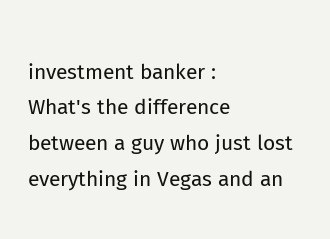investment banker :
What's the difference between a guy who just lost everything in Vegas and an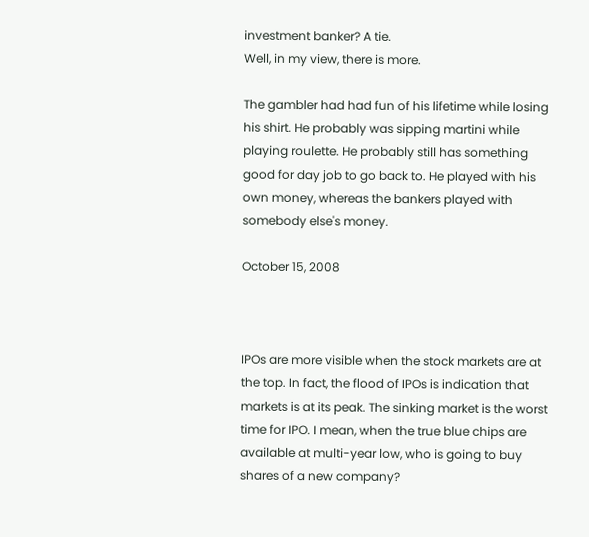investment banker? A tie.
Well, in my view, there is more.

The gambler had had fun of his lifetime while losing his shirt. He probably was sipping martini while playing roulette. He probably still has something good for day job to go back to. He played with his own money, whereas the bankers played with somebody else's money.

October 15, 2008



IPOs are more visible when the stock markets are at the top. In fact, the flood of IPOs is indication that markets is at its peak. The sinking market is the worst time for IPO. I mean, when the true blue chips are available at multi-year low, who is going to buy shares of a new company?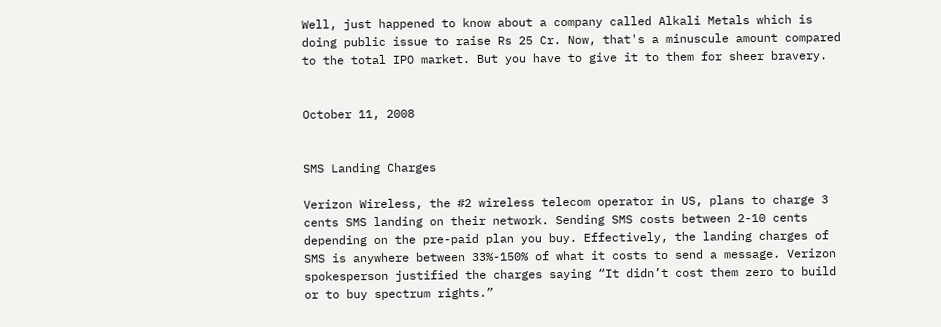Well, just happened to know about a company called Alkali Metals which is doing public issue to raise Rs 25 Cr. Now, that's a minuscule amount compared to the total IPO market. But you have to give it to them for sheer bravery.


October 11, 2008


SMS Landing Charges

Verizon Wireless, the #2 wireless telecom operator in US, plans to charge 3 cents SMS landing on their network. Sending SMS costs between 2-10 cents depending on the pre-paid plan you buy. Effectively, the landing charges of SMS is anywhere between 33%-150% of what it costs to send a message. Verizon spokesperson justified the charges saying “It didn’t cost them zero to build or to buy spectrum rights.”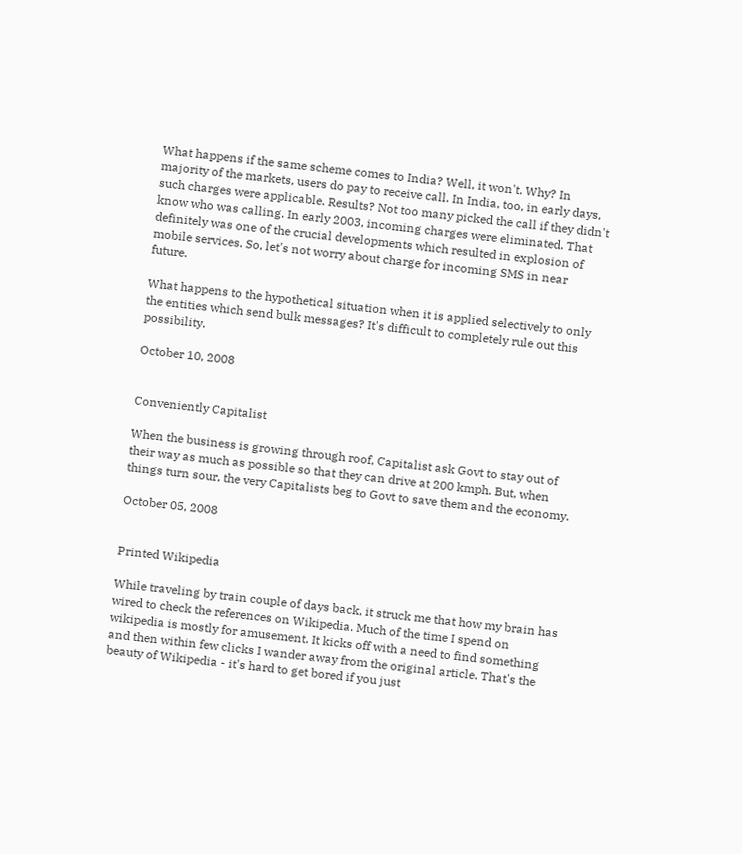What happens if the same scheme comes to India? Well, it won't. Why? In majority of the markets, users do pay to receive call. In India, too, in early days, such charges were applicable. Results? Not too many picked the call if they didn't know who was calling. In early 2003, incoming charges were eliminated. That definitely was one of the crucial developments which resulted in explosion of mobile services. So, let's not worry about charge for incoming SMS in near future.

What happens to the hypothetical situation when it is applied selectively to only the entities which send bulk messages? It's difficult to completely rule out this possibility.

October 10, 2008


Conveniently Capitalist

When the business is growing through roof, Capitalist ask Govt to stay out of their way as much as possible so that they can drive at 200 kmph. But, when things turn sour, the very Capitalists beg to Govt to save them and the economy.

October 05, 2008


Printed Wikipedia

While traveling by train couple of days back, it struck me that how my brain has wired to check the references on Wikipedia. Much of the time I spend on wikipedia is mostly for amusement. It kicks off with a need to find something and then within few clicks I wander away from the original article. That's the beauty of Wikipedia - it's hard to get bored if you just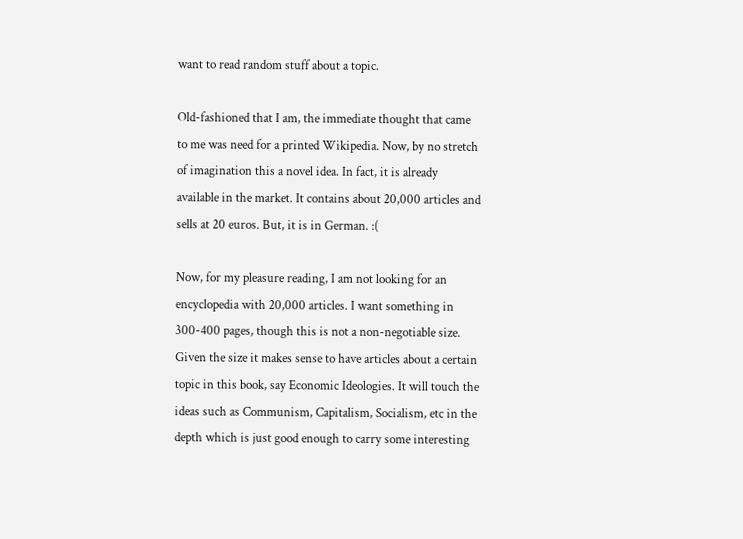want to read random stuff about a topic.

Old-fashioned that I am, the immediate thought that came to me was need for a printed Wikipedia. Now, by no stretch of imagination this a novel idea. In fact, it is already available in the market. It contains about 20,000 articles and sells at 20 euros. But, it is in German. :(

Now, for my pleasure reading, I am not looking for an encyclopedia with 20,000 articles. I want something in 300-400 pages, though this is not a non-negotiable size. Given the size it makes sense to have articles about a certain topic in this book, say Economic Ideologies. It will touch the ideas such as Communism, Capitalism, Socialism, etc in the depth which is just good enough to carry some interesting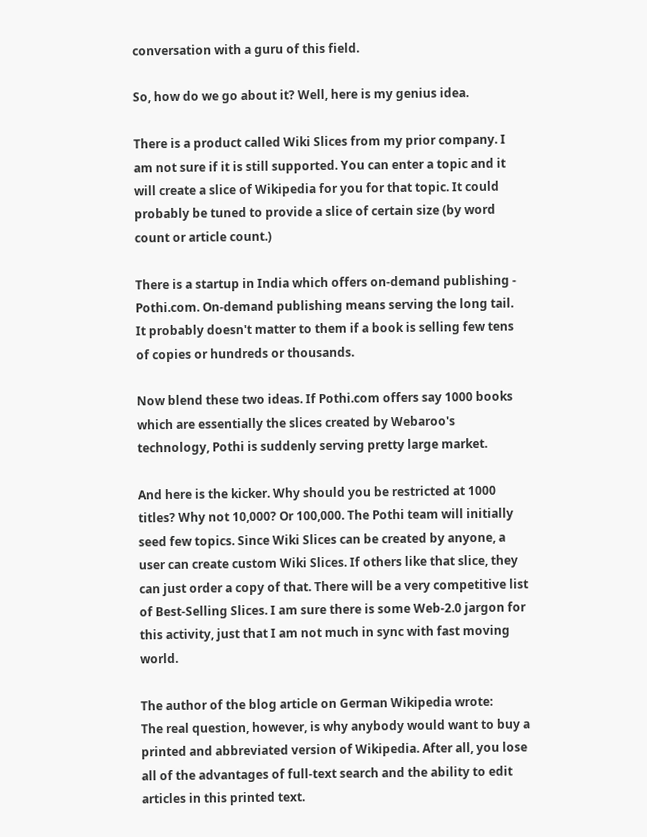conversation with a guru of this field.

So, how do we go about it? Well, here is my genius idea.

There is a product called Wiki Slices from my prior company. I am not sure if it is still supported. You can enter a topic and it will create a slice of Wikipedia for you for that topic. It could probably be tuned to provide a slice of certain size (by word count or article count.)

There is a startup in India which offers on-demand publishing - Pothi.com. On-demand publishing means serving the long tail. It probably doesn't matter to them if a book is selling few tens of copies or hundreds or thousands.

Now blend these two ideas. If Pothi.com offers say 1000 books which are essentially the slices created by Webaroo's technology, Pothi is suddenly serving pretty large market.

And here is the kicker. Why should you be restricted at 1000 titles? Why not 10,000? Or 100,000. The Pothi team will initially seed few topics. Since Wiki Slices can be created by anyone, a user can create custom Wiki Slices. If others like that slice, they can just order a copy of that. There will be a very competitive list of Best-Selling Slices. I am sure there is some Web-2.0 jargon for this activity, just that I am not much in sync with fast moving world.

The author of the blog article on German Wikipedia wrote:
The real question, however, is why anybody would want to buy a printed and abbreviated version of Wikipedia. After all, you lose all of the advantages of full-text search and the ability to edit articles in this printed text.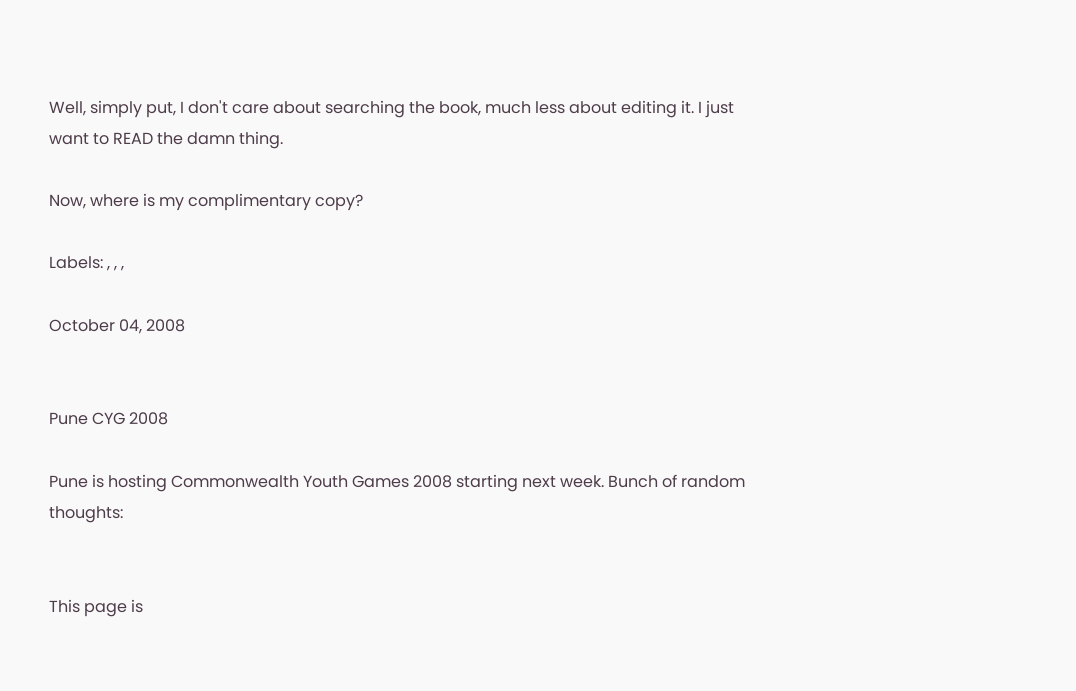Well, simply put, I don't care about searching the book, much less about editing it. I just want to READ the damn thing.

Now, where is my complimentary copy?

Labels: , , ,

October 04, 2008


Pune CYG 2008

Pune is hosting Commonwealth Youth Games 2008 starting next week. Bunch of random thoughts:


This page is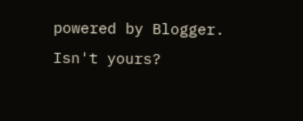powered by Blogger. Isn't yours?